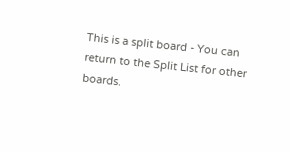This is a split board - You can return to the Split List for other boards.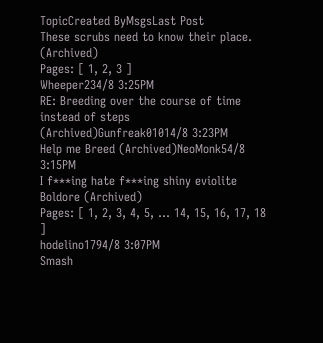TopicCreated ByMsgsLast Post
These scrubs need to know their place. (Archived)
Pages: [ 1, 2, 3 ]
Wheeper234/8 3:25PM
RE: Breeding over the course of time instead of steps (Archived)Gunfreak01014/8 3:23PM
Help me Breed (Archived)NeoMonk54/8 3:15PM
I f***ing hate f***ing shiny eviolite Boldore (Archived)
Pages: [ 1, 2, 3, 4, 5, ... 14, 15, 16, 17, 18 ]
hodelino1794/8 3:07PM
Smash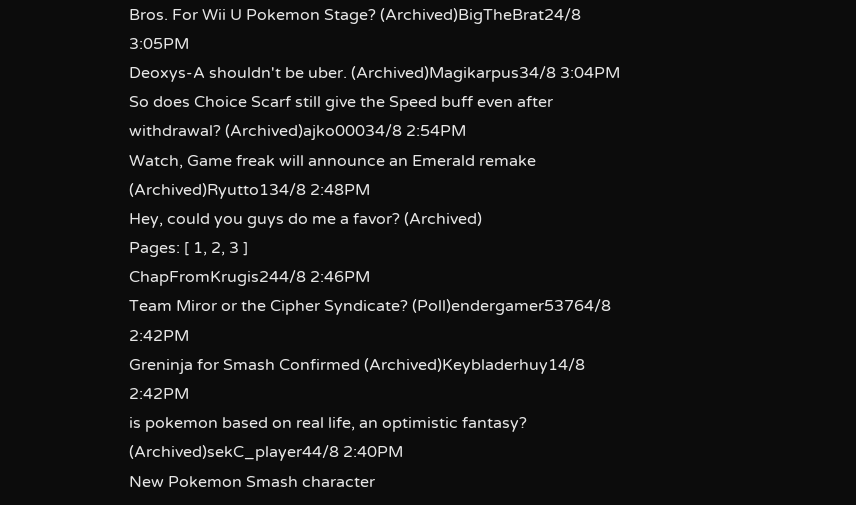Bros. For Wii U Pokemon Stage? (Archived)BigTheBrat24/8 3:05PM
Deoxys-A shouldn't be uber. (Archived)Magikarpus34/8 3:04PM
So does Choice Scarf still give the Speed buff even after withdrawal? (Archived)ajko00034/8 2:54PM
Watch, Game freak will announce an Emerald remake (Archived)Ryutto134/8 2:48PM
Hey, could you guys do me a favor? (Archived)
Pages: [ 1, 2, 3 ]
ChapFromKrugis244/8 2:46PM
Team Miror or the Cipher Syndicate? (Poll)endergamer53764/8 2:42PM
Greninja for Smash Confirmed (Archived)Keybladerhuy14/8 2:42PM
is pokemon based on real life, an optimistic fantasy? (Archived)sekC_player44/8 2:40PM
New Pokemon Smash character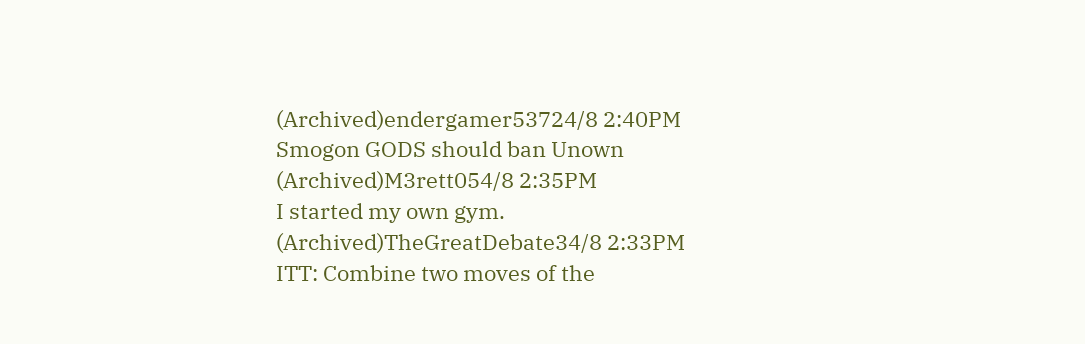(Archived)endergamer53724/8 2:40PM
Smogon GODS should ban Unown (Archived)M3rett054/8 2:35PM
I started my own gym. (Archived)TheGreatDebate34/8 2:33PM
ITT: Combine two moves of the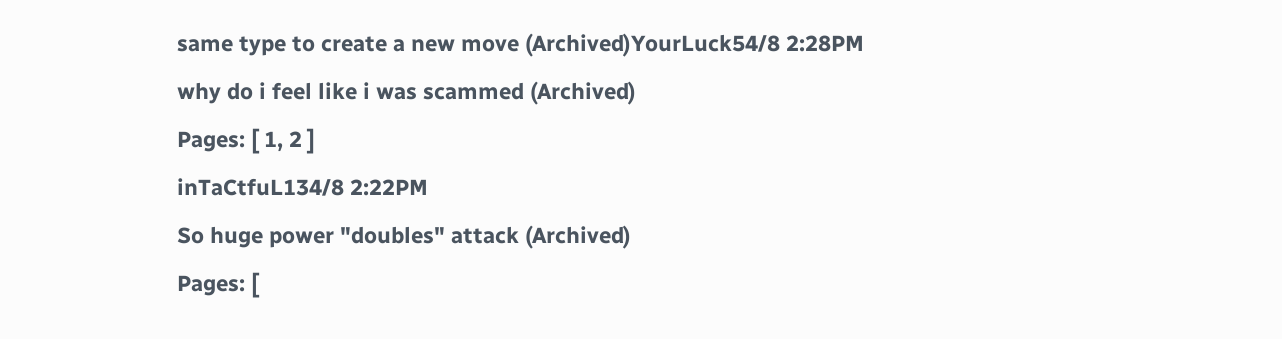same type to create a new move (Archived)YourLuck54/8 2:28PM
why do i feel like i was scammed (Archived)
Pages: [ 1, 2 ]
inTaCtfuL134/8 2:22PM
So huge power "doubles" attack (Archived)
Pages: [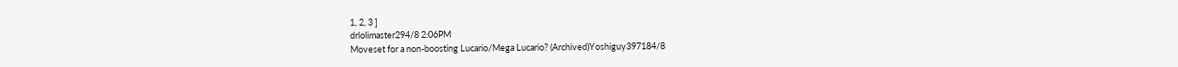1, 2, 3 ]
drlolimaster294/8 2:06PM
Moveset for a non-boosting Lucario/Mega Lucario? (Archived)Yoshiguy397184/8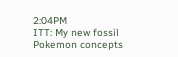2:04PM
ITT: My new fossil Pokemon concepts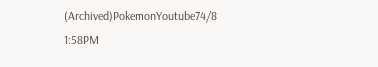(Archived)PokemonYoutube74/8 1:58PM